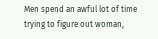Men spend an awful lot of time trying to figure out woman,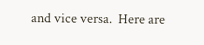and vice versa.  Here are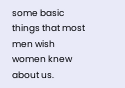some basic things that most men wish women knew about us.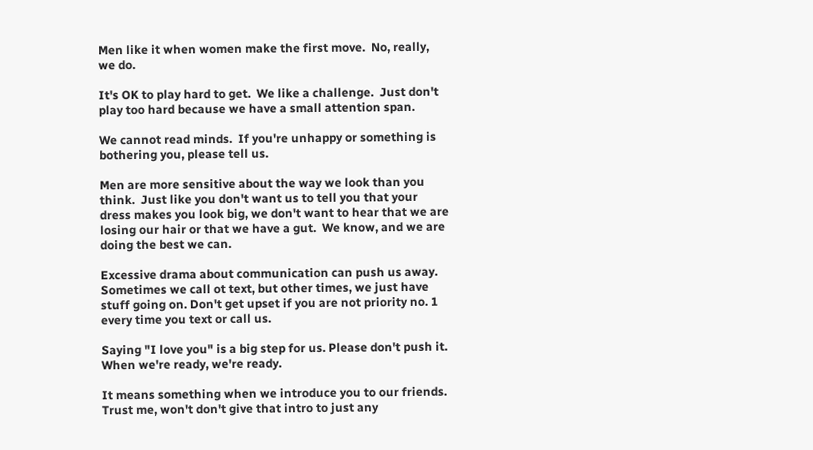Men like it when women make the first move.  No, really, we do.

It's OK to play hard to get.  We like a challenge.  Just don't play too hard because we have a small attention span.

We cannot read minds.  If you're unhappy or something is bothering you, please tell us.

Men are more sensitive about the way we look than you think.  Just like you don't want us to tell you that your dress makes you look big, we don't want to hear that we are losing our hair or that we have a gut.  We know, and we are doing the best we can.

Excessive drama about communication can push us away. Sometimes we call ot text, but other times, we just have stuff going on. Don't get upset if you are not priority no. 1 every time you text or call us.

Saying "I love you" is a big step for us. Please don't push it. When we're ready, we're ready.

It means something when we introduce you to our friends. Trust me, won't don't give that intro to just any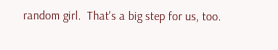random girl.  That's a big step for us, too.